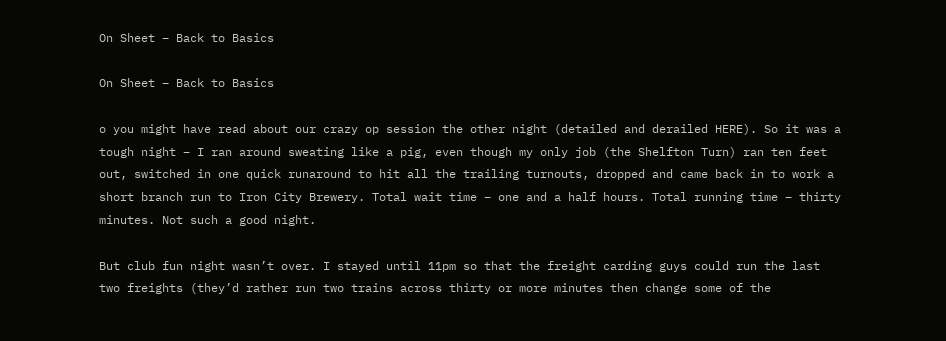On Sheet – Back to Basics

On Sheet – Back to Basics

o you might have read about our crazy op session the other night (detailed and derailed HERE). So it was a tough night – I ran around sweating like a pig, even though my only job (the Shelfton Turn) ran ten feet out, switched in one quick runaround to hit all the trailing turnouts, dropped and came back in to work a short branch run to Iron City Brewery. Total wait time – one and a half hours. Total running time – thirty minutes. Not such a good night.

But club fun night wasn’t over. I stayed until 11pm so that the freight carding guys could run the last two freights (they’d rather run two trains across thirty or more minutes then change some of the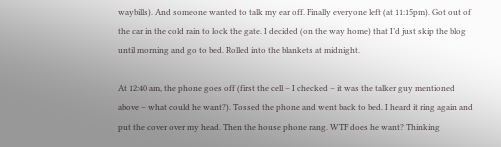waybills). And someone wanted to talk my ear off. Finally everyone left (at 11:15pm). Got out of the car in the cold rain to lock the gate. I decided (on the way home) that I’d just skip the blog until morning and go to bed. Rolled into the blankets at midnight.

At 12:40 am, the phone goes off (first the cell – I checked – it was the talker guy mentioned above – what could he want?). Tossed the phone and went back to bed. I heard it ring again and put the cover over my head. Then the house phone rang. WTF does he want? Thinking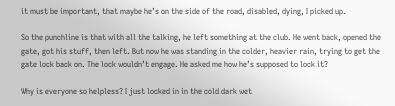it must be important, that maybe he’s on the side of the road, disabled, dying, I picked up.

So the punchline is that with all the talking, he left something at the club. He went back, opened the gate, got his stuff, then left. But now he was standing in the colder, heavier rain, trying to get the gate lock back on. The lock wouldn’t engage. He asked me how he’s supposed to lock it?

Why is everyone so helpless? I just locked in in the cold dark wet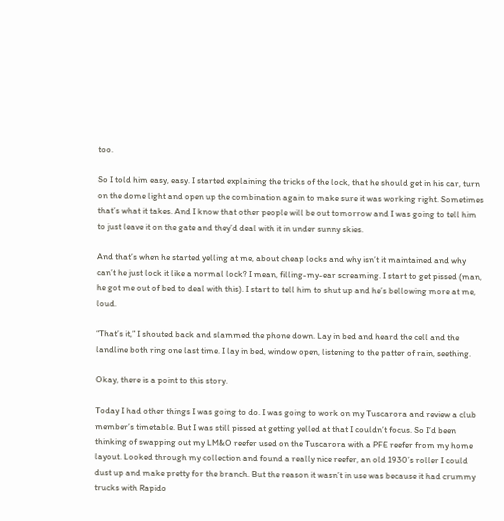too.

So I told him easy, easy. I started explaining the tricks of the lock, that he should get in his car, turn on the dome light and open up the combination again to make sure it was working right. Sometimes that’s what it takes. And I know that other people will be out tomorrow and I was going to tell him to just leave it on the gate and they’d deal with it in under sunny skies.

And that’s when he started yelling at me, about cheap locks and why isn’t it maintained and why can’t he just lock it like a normal lock? I mean, filling-my-ear screaming. I start to get pissed (man, he got me out of bed to deal with this). I start to tell him to shut up and he’s bellowing more at me, loud.

“That’s it,” I shouted back and slammed the phone down. Lay in bed and heard the cell and the landline both ring one last time. I lay in bed, window open, listening to the patter of rain, seething.

Okay, there is a point to this story.

Today I had other things I was going to do. I was going to work on my Tuscarora and review a club member’s timetable. But I was still pissed at getting yelled at that I couldn’t focus. So I’d been thinking of swapping out my LM&O reefer used on the Tuscarora with a PFE reefer from my home layout. Looked through my collection and found a really nice reefer, an old 1930’s roller I could dust up and make pretty for the branch. But the reason it wasn’t in use was because it had crummy trucks with Rapido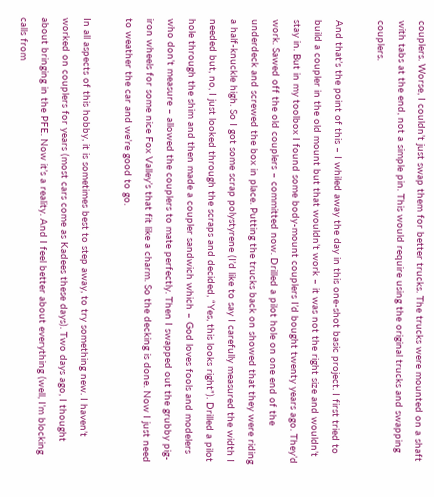couplers. Worse, I couldn’t just swap them for better trucks. The trucks were mounted on a shaft with tabs at the end, not a simple pin. This would require using the original trucks and swapping couplers.

And that’s the point of this – I whiled away the day in this one-shot basic project. I first tried to build a coupler in the old mount but that wouldn’t work – it was not the right size and wouldn’t stay in. But in my toolbox I found some body-mount couplers I’d bought twenty years ago. They’d work. Sawed off the old couplers – committed now. Drilled a pilot hole on one end of the underdeck and screwed the box in place. Putting the trucks back on showed that they were riding a half-knuckle high. So I got some scrap polystyrene (I’d like to say I carefully measured the width I needed but, no, I just looked through the scraps and decided, “Yes, this looks right”). Drilled a pilot hole through the shim and then made a coupler sandwich which – God loves fools and modelers who don’t measure – allowed the couplers to mate perfectly. Then I swapped out the grubby pig-iron wheels for some nice Fox Valley’s that fit like a charm. So the decking is done. Now I just need to weather the car and we’re good to go.

In all aspects of this hobby, it is sometimes best to step away, to try something new. I haven’t worked on couplers for years (most cars come as Kadees these days). Two days ago, I thought about bringing in the PFE. Now it’s a reality. And I feel better about everything (well, I’m blocking calls from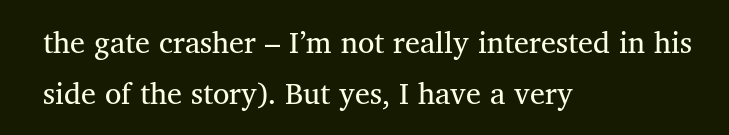the gate crasher – I’m not really interested in his side of the story). But yes, I have a very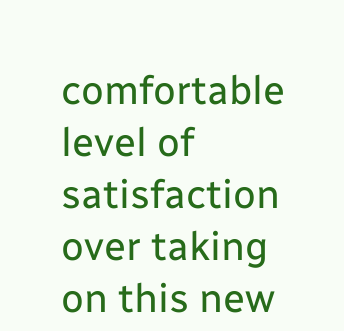comfortable level of satisfaction over taking on this new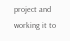project and working it to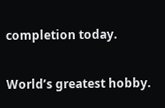completion today.

World’s greatest hobby.